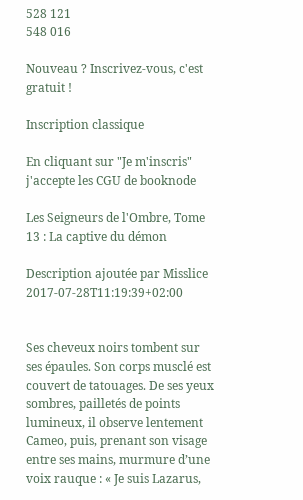528 121
548 016

Nouveau ? Inscrivez-vous, c'est gratuit !

Inscription classique

En cliquant sur "Je m'inscris"
j'accepte les CGU de booknode

Les Seigneurs de l'Ombre, Tome 13 : La captive du démon

Description ajoutée par Misslice 2017-07-28T11:19:39+02:00


Ses cheveux noirs tombent sur ses épaules. Son corps musclé est couvert de tatouages. De ses yeux sombres, pailletés de points lumineux, il observe lentement Cameo, puis, prenant son visage entre ses mains, murmure d’une voix rauque : « Je suis Lazarus,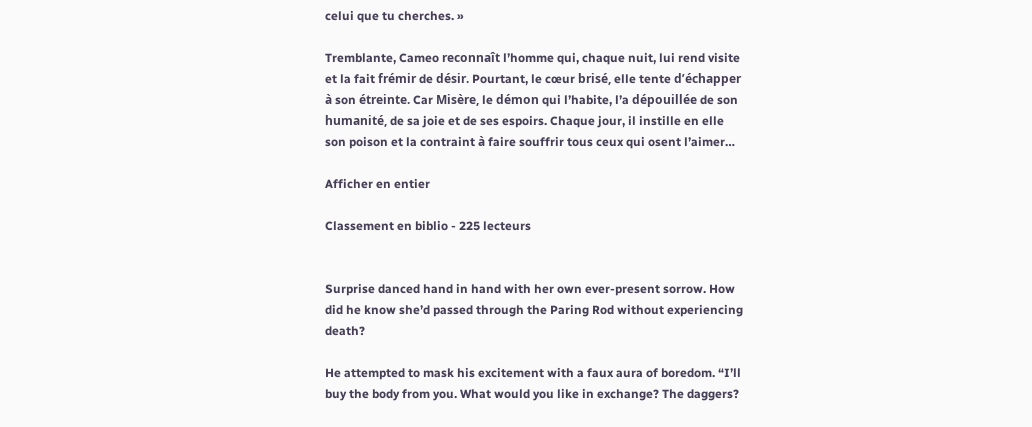celui que tu cherches. »

Tremblante, Cameo reconnaît l’homme qui, chaque nuit, lui rend visite et la fait frémir de désir. Pourtant, le cœur brisé, elle tente d’échapper à son étreinte. Car Misère, le démon qui l’habite, l’a dépouillée de son humanité, de sa joie et de ses espoirs. Chaque jour, il instille en elle son poison et la contraint à faire souffrir tous ceux qui osent l’aimer…

Afficher en entier

Classement en biblio - 225 lecteurs


Surprise danced hand in hand with her own ever-present sorrow. How did he know she’d passed through the Paring Rod without experiencing death?

He attempted to mask his excitement with a faux aura of boredom. “I’ll buy the body from you. What would you like in exchange? The daggers?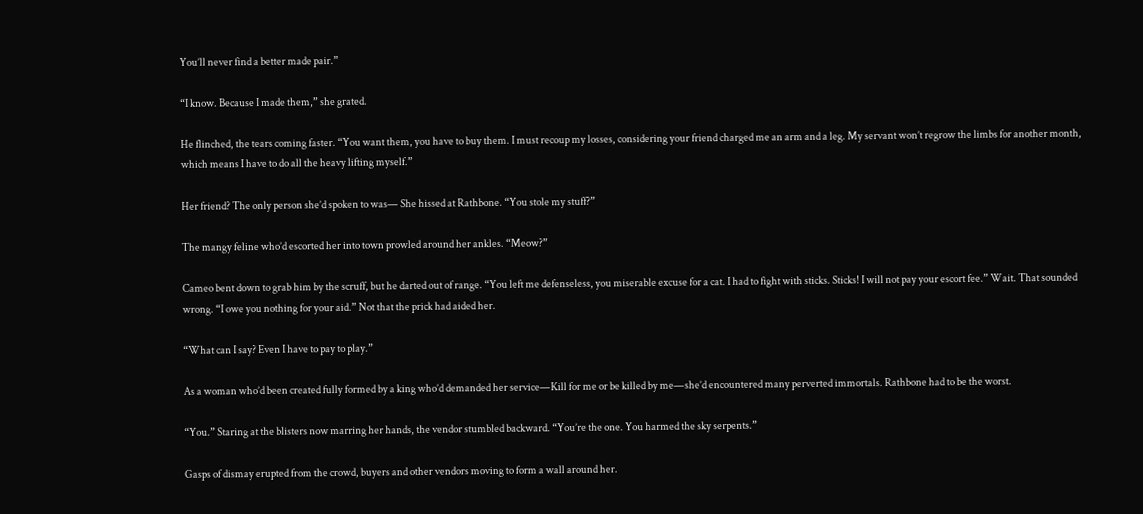You’ll never find a better made pair.”

“I know. Because I made them,” she grated.

He flinched, the tears coming faster. “You want them, you have to buy them. I must recoup my losses, considering your friend charged me an arm and a leg. My servant won’t regrow the limbs for another month, which means I have to do all the heavy lifting myself.”

Her friend? The only person she’d spoken to was— She hissed at Rathbone. “You stole my stuff?”

The mangy feline who’d escorted her into town prowled around her ankles. “Meow?”

Cameo bent down to grab him by the scruff, but he darted out of range. “You left me defenseless, you miserable excuse for a cat. I had to fight with sticks. Sticks! I will not pay your escort fee.” Wait. That sounded wrong. “I owe you nothing for your aid.” Not that the prick had aided her.

“What can I say? Even I have to pay to play.”

As a woman who’d been created fully formed by a king who’d demanded her service—Kill for me or be killed by me—she’d encountered many perverted immortals. Rathbone had to be the worst.

“You.” Staring at the blisters now marring her hands, the vendor stumbled backward. “You’re the one. You harmed the sky serpents.”

Gasps of dismay erupted from the crowd, buyers and other vendors moving to form a wall around her.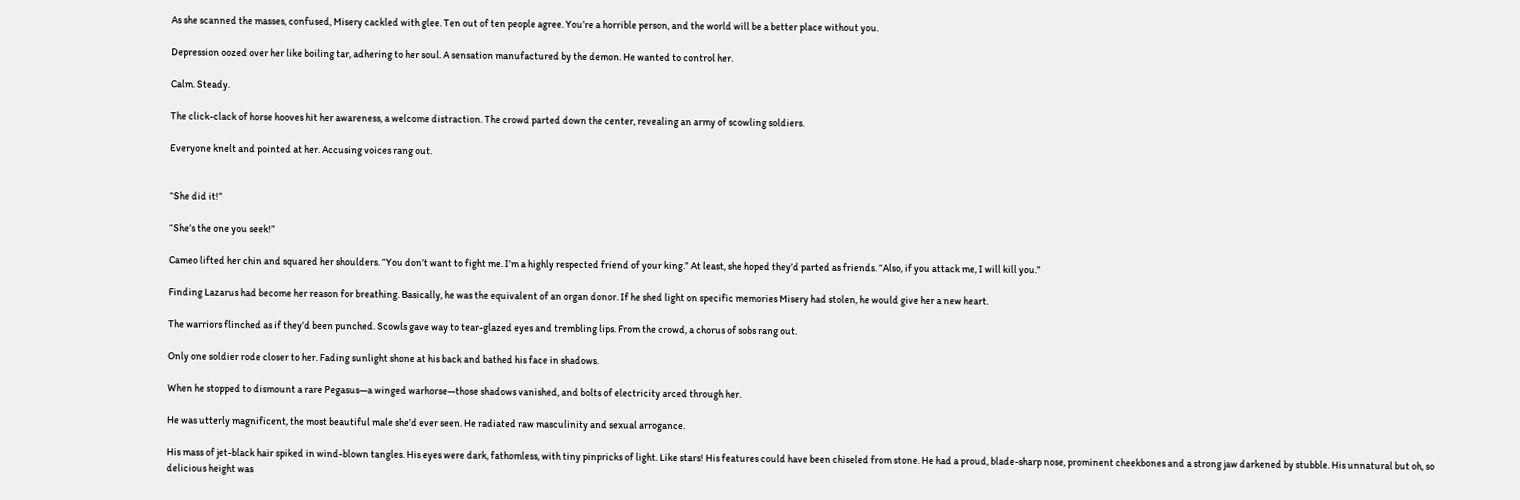As she scanned the masses, confused, Misery cackled with glee. Ten out of ten people agree. You’re a horrible person, and the world will be a better place without you.

Depression oozed over her like boiling tar, adhering to her soul. A sensation manufactured by the demon. He wanted to control her.

Calm. Steady.

The click-clack of horse hooves hit her awareness, a welcome distraction. The crowd parted down the center, revealing an army of scowling soldiers.

Everyone knelt and pointed at her. Accusing voices rang out.


“She did it!”

“She’s the one you seek!”

Cameo lifted her chin and squared her shoulders. “You don’t want to fight me. I’m a highly respected friend of your king.” At least, she hoped they’d parted as friends. “Also, if you attack me, I will kill you.”

Finding Lazarus had become her reason for breathing. Basically, he was the equivalent of an organ donor. If he shed light on specific memories Misery had stolen, he would give her a new heart.

The warriors flinched as if they’d been punched. Scowls gave way to tear-glazed eyes and trembling lips. From the crowd, a chorus of sobs rang out.

Only one soldier rode closer to her. Fading sunlight shone at his back and bathed his face in shadows.

When he stopped to dismount a rare Pegasus—a winged warhorse—those shadows vanished, and bolts of electricity arced through her.

He was utterly magnificent, the most beautiful male she’d ever seen. He radiated raw masculinity and sexual arrogance.

His mass of jet-black hair spiked in wind-blown tangles. His eyes were dark, fathomless, with tiny pinpricks of light. Like stars! His features could have been chiseled from stone. He had a proud, blade-sharp nose, prominent cheekbones and a strong jaw darkened by stubble. His unnatural but oh, so delicious height was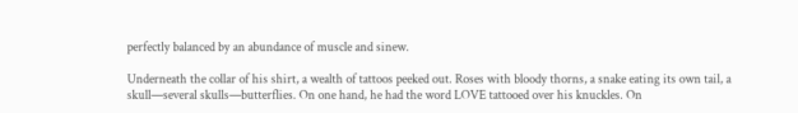perfectly balanced by an abundance of muscle and sinew.

Underneath the collar of his shirt, a wealth of tattoos peeked out. Roses with bloody thorns, a snake eating its own tail, a skull—several skulls—butterflies. On one hand, he had the word LOVE tattooed over his knuckles. On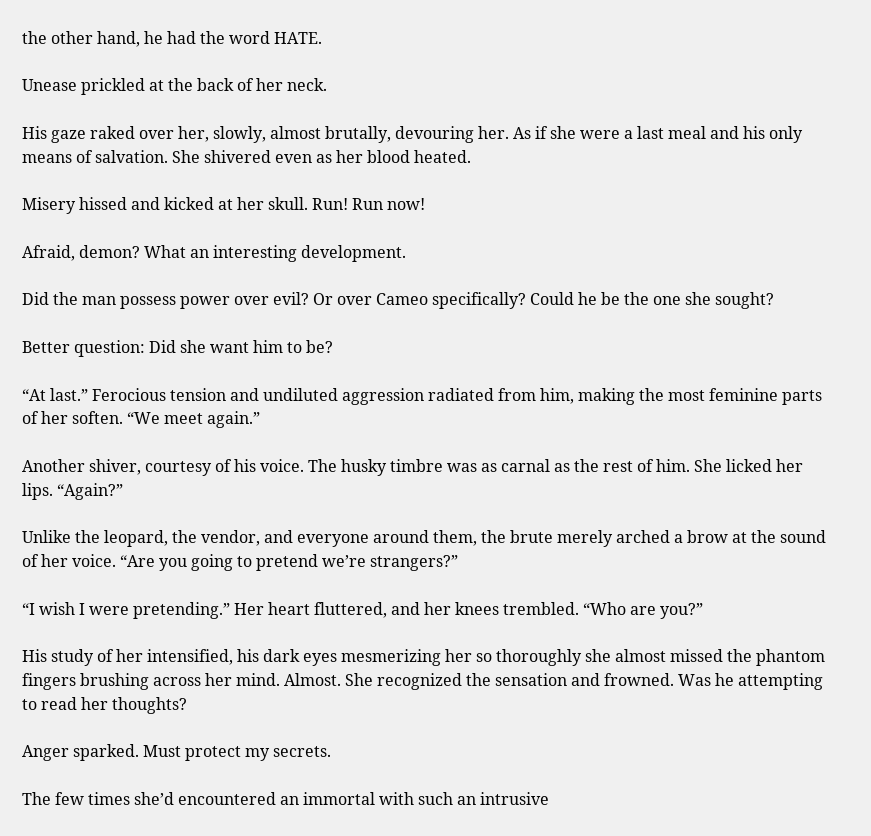the other hand, he had the word HATE.

Unease prickled at the back of her neck.

His gaze raked over her, slowly, almost brutally, devouring her. As if she were a last meal and his only means of salvation. She shivered even as her blood heated.

Misery hissed and kicked at her skull. Run! Run now!

Afraid, demon? What an interesting development.

Did the man possess power over evil? Or over Cameo specifically? Could he be the one she sought?

Better question: Did she want him to be?

“At last.” Ferocious tension and undiluted aggression radiated from him, making the most feminine parts of her soften. “We meet again.”

Another shiver, courtesy of his voice. The husky timbre was as carnal as the rest of him. She licked her lips. “Again?”

Unlike the leopard, the vendor, and everyone around them, the brute merely arched a brow at the sound of her voice. “Are you going to pretend we’re strangers?”

“I wish I were pretending.” Her heart fluttered, and her knees trembled. “Who are you?”

His study of her intensified, his dark eyes mesmerizing her so thoroughly she almost missed the phantom fingers brushing across her mind. Almost. She recognized the sensation and frowned. Was he attempting to read her thoughts?

Anger sparked. Must protect my secrets.

The few times she’d encountered an immortal with such an intrusive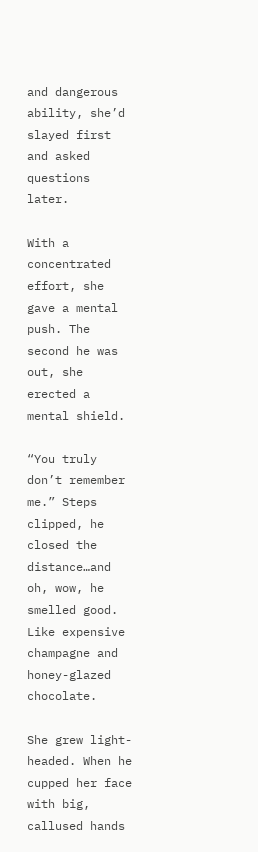and dangerous ability, she’d slayed first and asked questions later.

With a concentrated effort, she gave a mental push. The second he was out, she erected a mental shield.

“You truly don’t remember me.” Steps clipped, he closed the distance…and oh, wow, he smelled good. Like expensive champagne and honey-glazed chocolate.

She grew light-headed. When he cupped her face with big, callused hands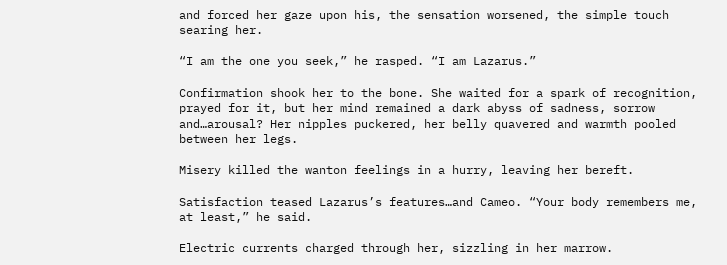and forced her gaze upon his, the sensation worsened, the simple touch searing her.

“I am the one you seek,” he rasped. “I am Lazarus.”

Confirmation shook her to the bone. She waited for a spark of recognition, prayed for it, but her mind remained a dark abyss of sadness, sorrow and…arousal? Her nipples puckered, her belly quavered and warmth pooled between her legs.

Misery killed the wanton feelings in a hurry, leaving her bereft.

Satisfaction teased Lazarus’s features…and Cameo. “Your body remembers me, at least,” he said.

Electric currents charged through her, sizzling in her marrow.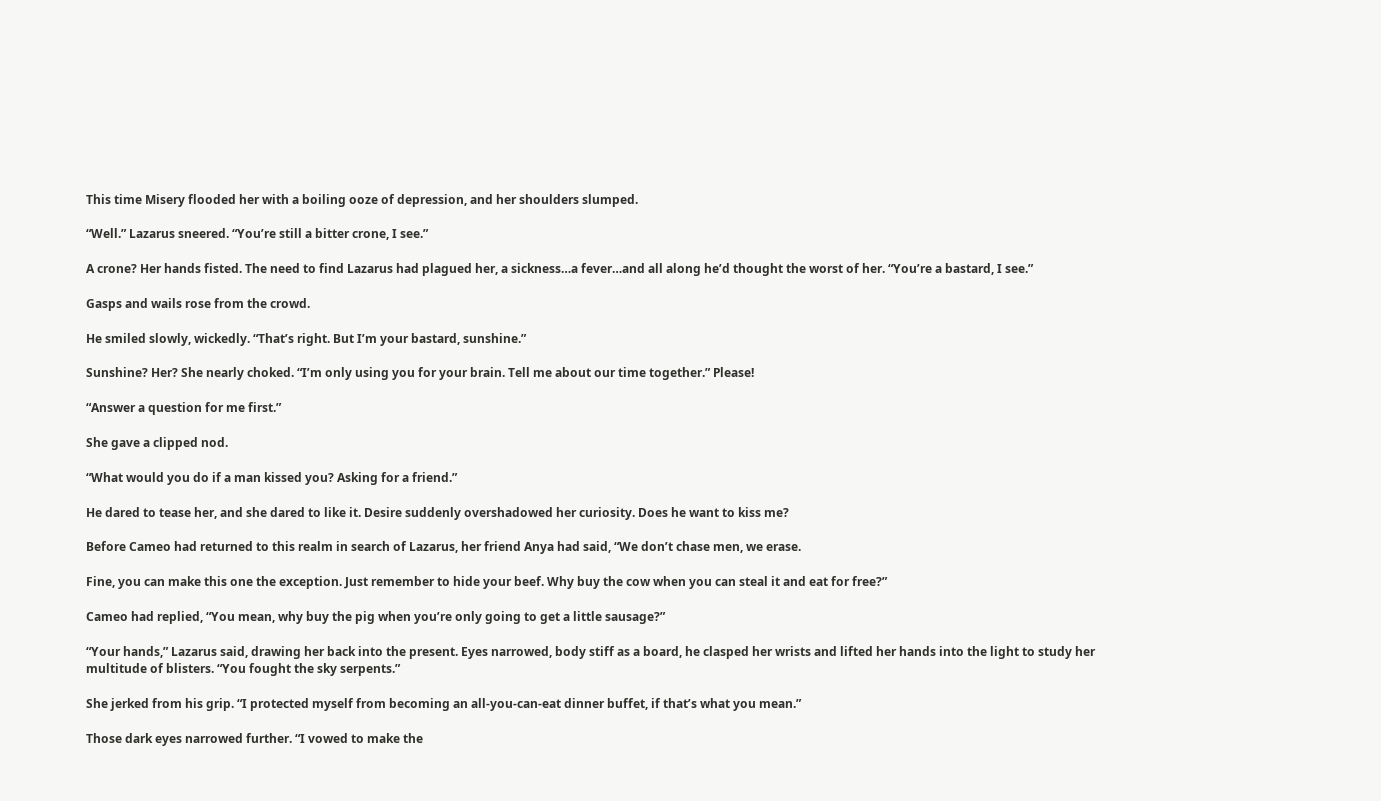This time Misery flooded her with a boiling ooze of depression, and her shoulders slumped.

“Well.” Lazarus sneered. “You’re still a bitter crone, I see.”

A crone? Her hands fisted. The need to find Lazarus had plagued her, a sickness…a fever…and all along he’d thought the worst of her. “You’re a bastard, I see.”

Gasps and wails rose from the crowd.

He smiled slowly, wickedly. “That’s right. But I’m your bastard, sunshine.”

Sunshine? Her? She nearly choked. “I’m only using you for your brain. Tell me about our time together.” Please!

“Answer a question for me first.”

She gave a clipped nod.

“What would you do if a man kissed you? Asking for a friend.”

He dared to tease her, and she dared to like it. Desire suddenly overshadowed her curiosity. Does he want to kiss me?

Before Cameo had returned to this realm in search of Lazarus, her friend Anya had said, “We don’t chase men, we erase.

Fine, you can make this one the exception. Just remember to hide your beef. Why buy the cow when you can steal it and eat for free?”

Cameo had replied, “You mean, why buy the pig when you’re only going to get a little sausage?”

“Your hands,” Lazarus said, drawing her back into the present. Eyes narrowed, body stiff as a board, he clasped her wrists and lifted her hands into the light to study her multitude of blisters. “You fought the sky serpents.”

She jerked from his grip. “I protected myself from becoming an all-you-can-eat dinner buffet, if that’s what you mean.”

Those dark eyes narrowed further. “I vowed to make the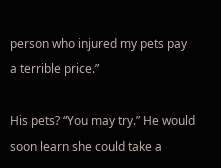person who injured my pets pay a terrible price.”

His pets? “You may try.” He would soon learn she could take a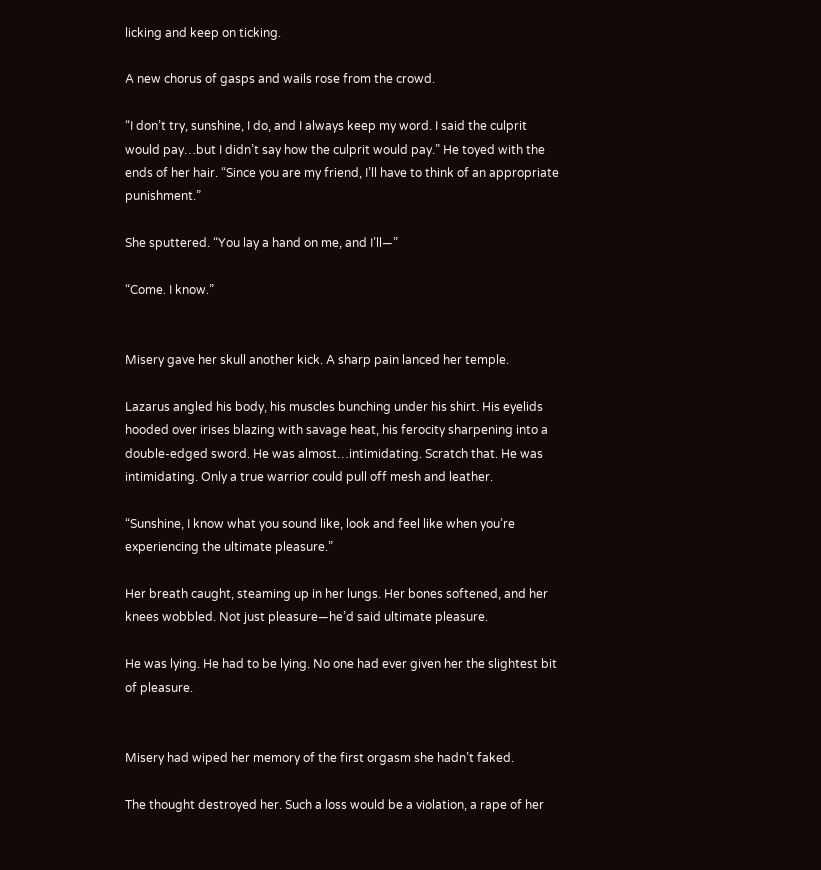licking and keep on ticking.

A new chorus of gasps and wails rose from the crowd.

“I don’t try, sunshine, I do, and I always keep my word. I said the culprit would pay…but I didn’t say how the culprit would pay.” He toyed with the ends of her hair. “Since you are my friend, I’ll have to think of an appropriate punishment.”

She sputtered. “You lay a hand on me, and I’ll—”

“Come. I know.”


Misery gave her skull another kick. A sharp pain lanced her temple.

Lazarus angled his body, his muscles bunching under his shirt. His eyelids hooded over irises blazing with savage heat, his ferocity sharpening into a double-edged sword. He was almost…intimidating. Scratch that. He was intimidating. Only a true warrior could pull off mesh and leather.

“Sunshine, I know what you sound like, look and feel like when you’re experiencing the ultimate pleasure.”

Her breath caught, steaming up in her lungs. Her bones softened, and her knees wobbled. Not just pleasure—he’d said ultimate pleasure.

He was lying. He had to be lying. No one had ever given her the slightest bit of pleasure.


Misery had wiped her memory of the first orgasm she hadn’t faked.

The thought destroyed her. Such a loss would be a violation, a rape of her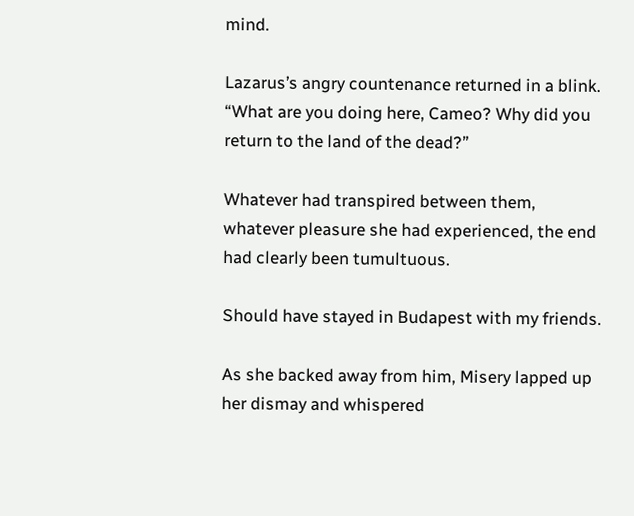mind.

Lazarus’s angry countenance returned in a blink. “What are you doing here, Cameo? Why did you return to the land of the dead?”

Whatever had transpired between them, whatever pleasure she had experienced, the end had clearly been tumultuous.

Should have stayed in Budapest with my friends.

As she backed away from him, Misery lapped up her dismay and whispered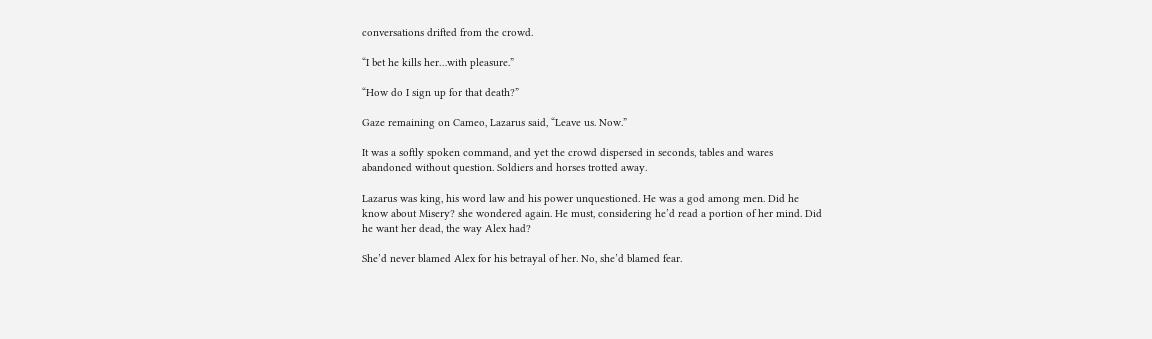conversations drifted from the crowd.

“I bet he kills her…with pleasure.”

“How do I sign up for that death?”

Gaze remaining on Cameo, Lazarus said, “Leave us. Now.”

It was a softly spoken command, and yet the crowd dispersed in seconds, tables and wares abandoned without question. Soldiers and horses trotted away.

Lazarus was king, his word law and his power unquestioned. He was a god among men. Did he know about Misery? she wondered again. He must, considering he’d read a portion of her mind. Did he want her dead, the way Alex had?

She’d never blamed Alex for his betrayal of her. No, she’d blamed fear.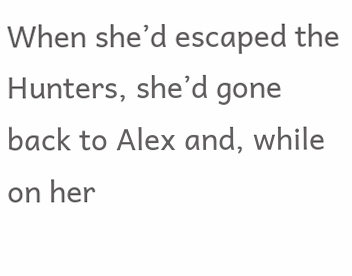When she’d escaped the Hunters, she’d gone back to Alex and, while on her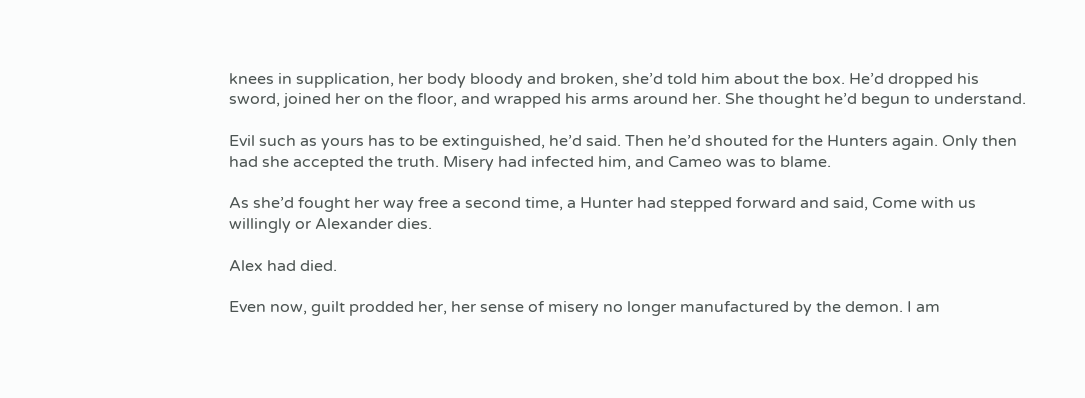knees in supplication, her body bloody and broken, she’d told him about the box. He’d dropped his sword, joined her on the floor, and wrapped his arms around her. She thought he’d begun to understand.

Evil such as yours has to be extinguished, he’d said. Then he’d shouted for the Hunters again. Only then had she accepted the truth. Misery had infected him, and Cameo was to blame.

As she’d fought her way free a second time, a Hunter had stepped forward and said, Come with us willingly or Alexander dies.

Alex had died.

Even now, guilt prodded her, her sense of misery no longer manufactured by the demon. I am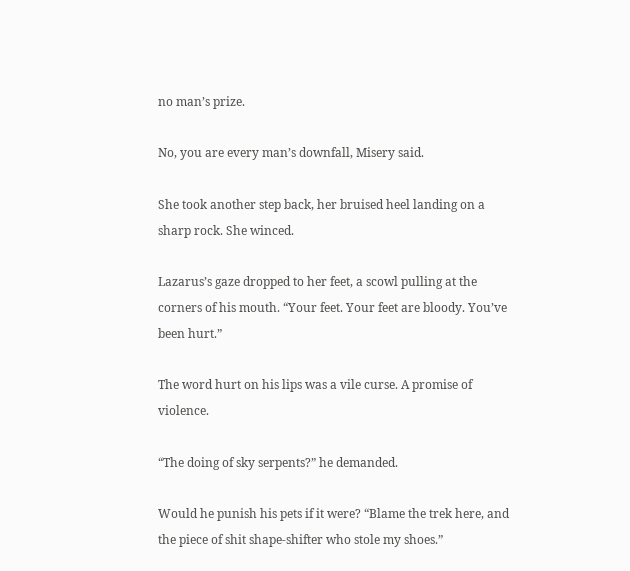no man’s prize.

No, you are every man’s downfall, Misery said.

She took another step back, her bruised heel landing on a sharp rock. She winced.

Lazarus’s gaze dropped to her feet, a scowl pulling at the corners of his mouth. “Your feet. Your feet are bloody. You’ve been hurt.”

The word hurt on his lips was a vile curse. A promise of violence.

“The doing of sky serpents?” he demanded.

Would he punish his pets if it were? “Blame the trek here, and the piece of shit shape-shifter who stole my shoes.”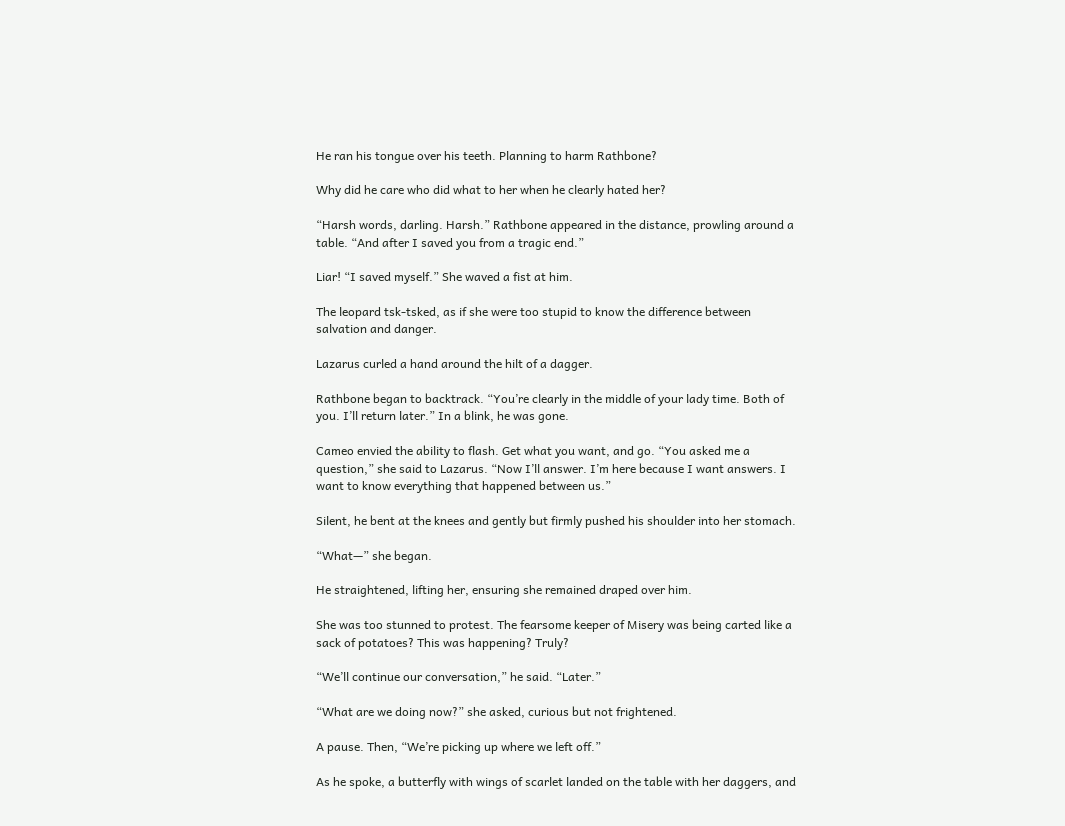He ran his tongue over his teeth. Planning to harm Rathbone?

Why did he care who did what to her when he clearly hated her?

“Harsh words, darling. Harsh.” Rathbone appeared in the distance, prowling around a table. “And after I saved you from a tragic end.”

Liar! “I saved myself.” She waved a fist at him.

The leopard tsk-tsked, as if she were too stupid to know the difference between salvation and danger.

Lazarus curled a hand around the hilt of a dagger.

Rathbone began to backtrack. “You’re clearly in the middle of your lady time. Both of you. I’ll return later.” In a blink, he was gone.

Cameo envied the ability to flash. Get what you want, and go. “You asked me a question,” she said to Lazarus. “Now I’ll answer. I’m here because I want answers. I want to know everything that happened between us.”

Silent, he bent at the knees and gently but firmly pushed his shoulder into her stomach.

“What—” she began.

He straightened, lifting her, ensuring she remained draped over him.

She was too stunned to protest. The fearsome keeper of Misery was being carted like a sack of potatoes? This was happening? Truly?

“We’ll continue our conversation,” he said. “Later.”

“What are we doing now?” she asked, curious but not frightened.

A pause. Then, “We’re picking up where we left off.”

As he spoke, a butterfly with wings of scarlet landed on the table with her daggers, and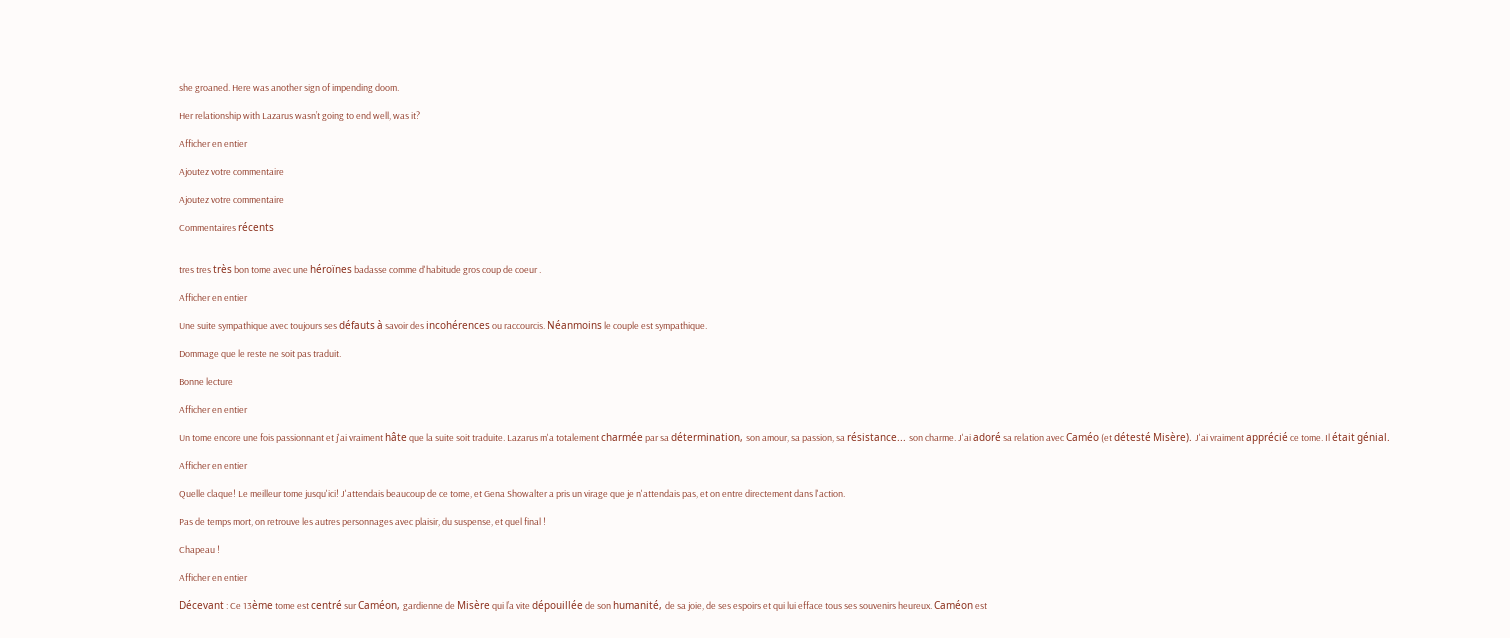she groaned. Here was another sign of impending doom.

Her relationship with Lazarus wasn’t going to end well, was it?

Afficher en entier

Ajoutez votre commentaire

Ajoutez votre commentaire

Commentaires récents


tres tres très bon tome avec une héroïnes badasse comme d'habitude gros coup de coeur .

Afficher en entier

Une suite sympathique avec toujours ses défauts à savoir des incohérences ou raccourcis. Néanmoins le couple est sympathique.

Dommage que le reste ne soit pas traduit.

Bonne lecture

Afficher en entier

Un tome encore une fois passionnant et j'ai vraiment hâte que la suite soit traduite. Lazarus m'a totalement charmée par sa détermination, son amour, sa passion, sa résistance... son charme. J'ai adoré sa relation avec Caméo (et détesté Misère). J'ai vraiment apprécié ce tome. Il était génial.

Afficher en entier

Quelle claque! Le meilleur tome jusqu'ici! J'attendais beaucoup de ce tome, et Gena Showalter a pris un virage que je n'attendais pas, et on entre directement dans l'action.

Pas de temps mort, on retrouve les autres personnages avec plaisir, du suspense, et quel final !

Chapeau !

Afficher en entier

Décevant : Ce 13ème tome est centré sur Caméon, gardienne de Misère qui l’a vite dépouillée de son humanité, de sa joie, de ses espoirs et qui lui efface tous ses souvenirs heureux. Caméon est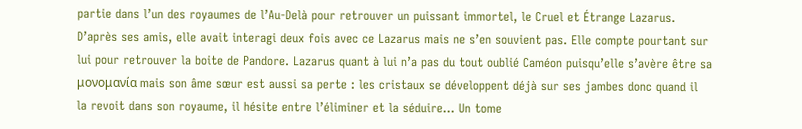partie dans l’un des royaumes de l’Au-Delà pour retrouver un puissant immortel, le Cruel et Étrange Lazarus. D’après ses amis, elle avait interagi deux fois avec ce Lazarus mais ne s’en souvient pas. Elle compte pourtant sur lui pour retrouver la boite de Pandore. Lazarus quant à lui n’a pas du tout oublié Caméon puisqu’elle s’avère être sa μονομανία mais son âme sœur est aussi sa perte : les cristaux se développent déjà sur ses jambes donc quand il la revoit dans son royaume, il hésite entre l’éliminer et la séduire… Un tome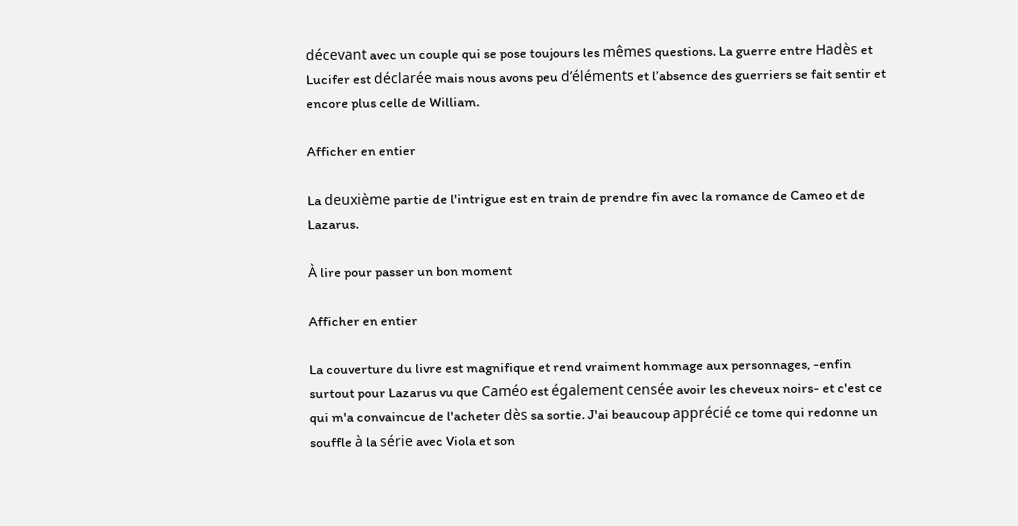décevant avec un couple qui se pose toujours les mêmes questions. La guerre entre Hadès et Lucifer est déclarée mais nous avons peu d’éléments et l’absence des guerriers se fait sentir et encore plus celle de William.

Afficher en entier

La deuxième partie de l'intrigue est en train de prendre fin avec la romance de Cameo et de Lazarus.

À lire pour passer un bon moment

Afficher en entier

La couverture du livre est magnifique et rend vraiment hommage aux personnages, -enfin surtout pour Lazarus vu que Caméo est également censée avoir les cheveux noirs- et c'est ce qui m'a convaincue de l'acheter dès sa sortie. J'ai beaucoup apprécié ce tome qui redonne un souffle à la série avec Viola et son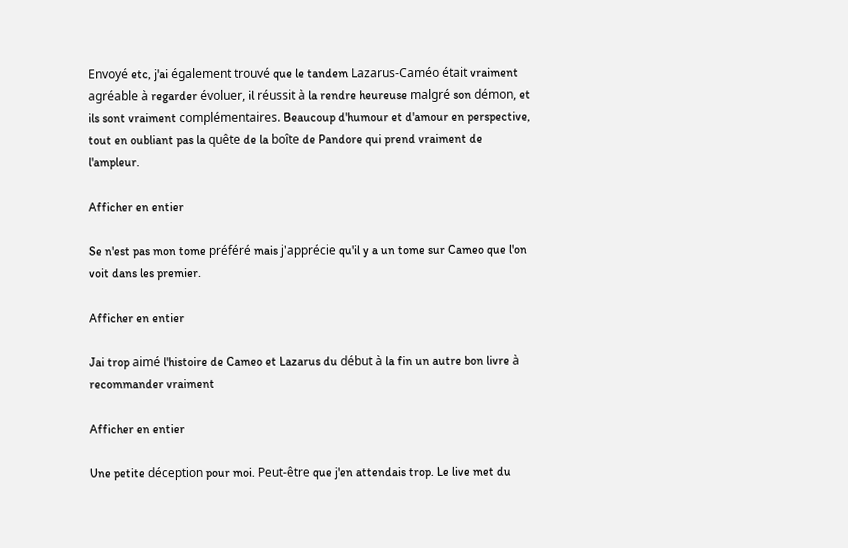Envoyé etc, j'ai également trouvé que le tandem Lazarus-Caméo était vraiment agréable à regarder évoluer, il réussit à la rendre heureuse malgré son démon, et ils sont vraiment complémentaires. Beaucoup d'humour et d'amour en perspective, tout en oubliant pas la quête de la boîte de Pandore qui prend vraiment de l'ampleur.

Afficher en entier

Se n'est pas mon tome préféré mais j'apprécie qu'il y a un tome sur Cameo que l'on voit dans les premier.

Afficher en entier

Jai trop aimé l'histoire de Cameo et Lazarus du début à la fin un autre bon livre à recommander vraiment

Afficher en entier

Une petite déception pour moi. Peut-être que j'en attendais trop. Le live met du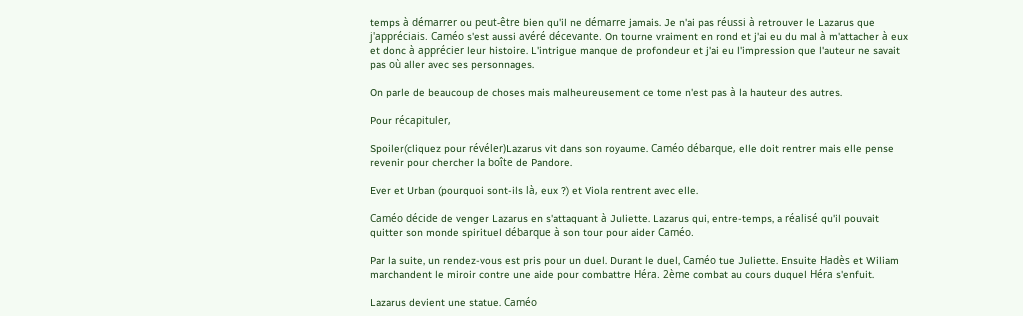temps à démarrer ou peut-être bien qu'il ne démarre jamais. Je n'ai pas réussi à retrouver le Lazarus que j'appréciais. Caméo s'est aussi avéré décevante. On tourne vraiment en rond et j'ai eu du mal à m'attacher à eux et donc à apprécier leur histoire. L'intrigue manque de profondeur et j'ai eu l'impression que l'auteur ne savait pas où aller avec ses personnages.

On parle de beaucoup de choses mais malheureusement ce tome n'est pas à la hauteur des autres.

Pour récapituler,

Spoiler(cliquez pour révéler)Lazarus vit dans son royaume. Caméo débarque, elle doit rentrer mais elle pense revenir pour chercher la boîte de Pandore.

Ever et Urban (pourquoi sont-ils là, eux ?) et Viola rentrent avec elle.

Caméo décide de venger Lazarus en s'attaquant à Juliette. Lazarus qui, entre-temps, a réalisé qu'il pouvait quitter son monde spirituel débarque à son tour pour aider Caméo.

Par la suite, un rendez-vous est pris pour un duel. Durant le duel, Caméo tue Juliette. Ensuite Hadès et Wiliam marchandent le miroir contre une aide pour combattre Héra. 2ème combat au cours duquel Héra s'enfuit.

Lazarus devient une statue. Caméo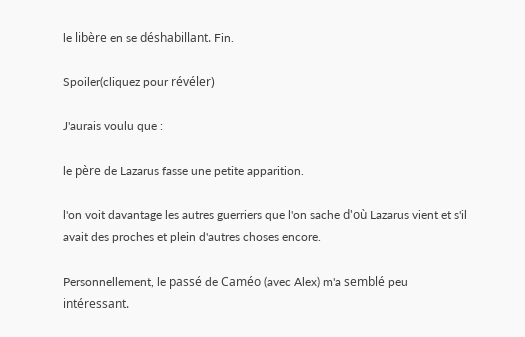le libère en se déshabillant. Fin.

Spoiler(cliquez pour révéler)

J'aurais voulu que :

le père de Lazarus fasse une petite apparition.

l'on voit davantage les autres guerriers que l'on sache d'où Lazarus vient et s'il avait des proches et plein d'autres choses encore.

Personnellement, le passé de Caméo (avec Alex) m'a semblé peu intéressant.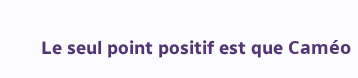Le seul point positif est que Caméo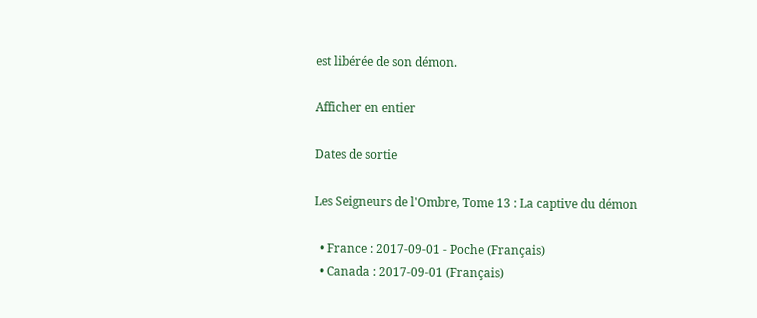est libérée de son démon.

Afficher en entier

Dates de sortie

Les Seigneurs de l'Ombre, Tome 13 : La captive du démon

  • France : 2017-09-01 - Poche (Français)
  • Canada : 2017-09-01 (Français)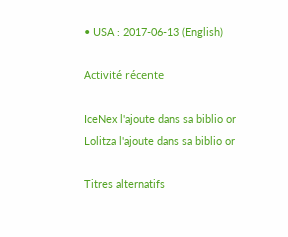• USA : 2017-06-13 (English)

Activité récente

IceNex l'ajoute dans sa biblio or
Lolitza l'ajoute dans sa biblio or

Titres alternatifs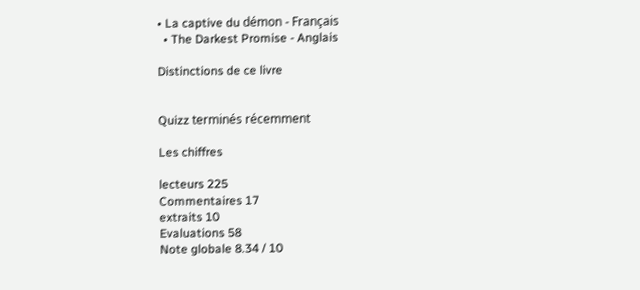• La captive du démon - Français
  • The Darkest Promise - Anglais

Distinctions de ce livre


Quizz terminés récemment

Les chiffres

lecteurs 225
Commentaires 17
extraits 10
Evaluations 58
Note globale 8.34 / 10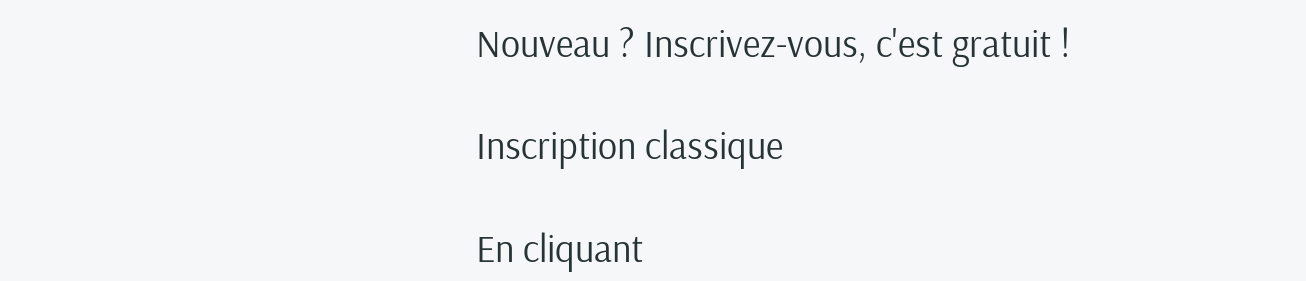Nouveau ? Inscrivez-vous, c'est gratuit !

Inscription classique

En cliquant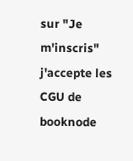sur "Je m'inscris"
j'accepte les CGU de booknode